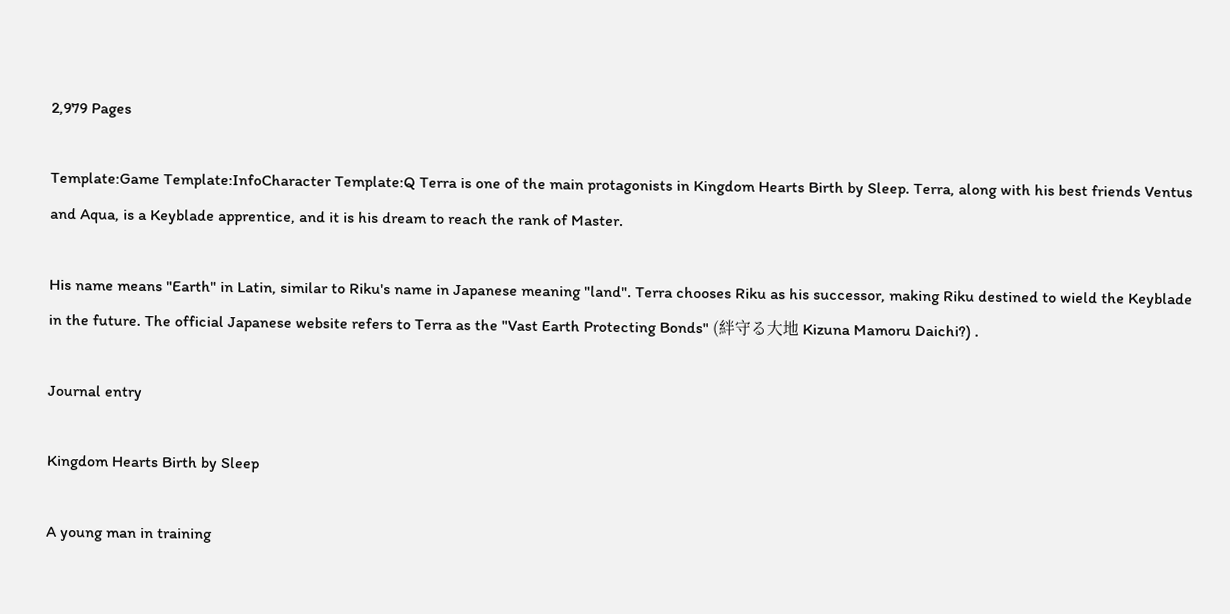2,979 Pages

Template:Game Template:InfoCharacter Template:Q Terra is one of the main protagonists in Kingdom Hearts Birth by Sleep. Terra, along with his best friends Ventus and Aqua, is a Keyblade apprentice, and it is his dream to reach the rank of Master.

His name means "Earth" in Latin, similar to Riku's name in Japanese meaning "land". Terra chooses Riku as his successor, making Riku destined to wield the Keyblade in the future. The official Japanese website refers to Terra as the "Vast Earth Protecting Bonds" (絆守る大地 Kizuna Mamoru Daichi?) .

Journal entry

Kingdom Hearts Birth by Sleep

A young man in training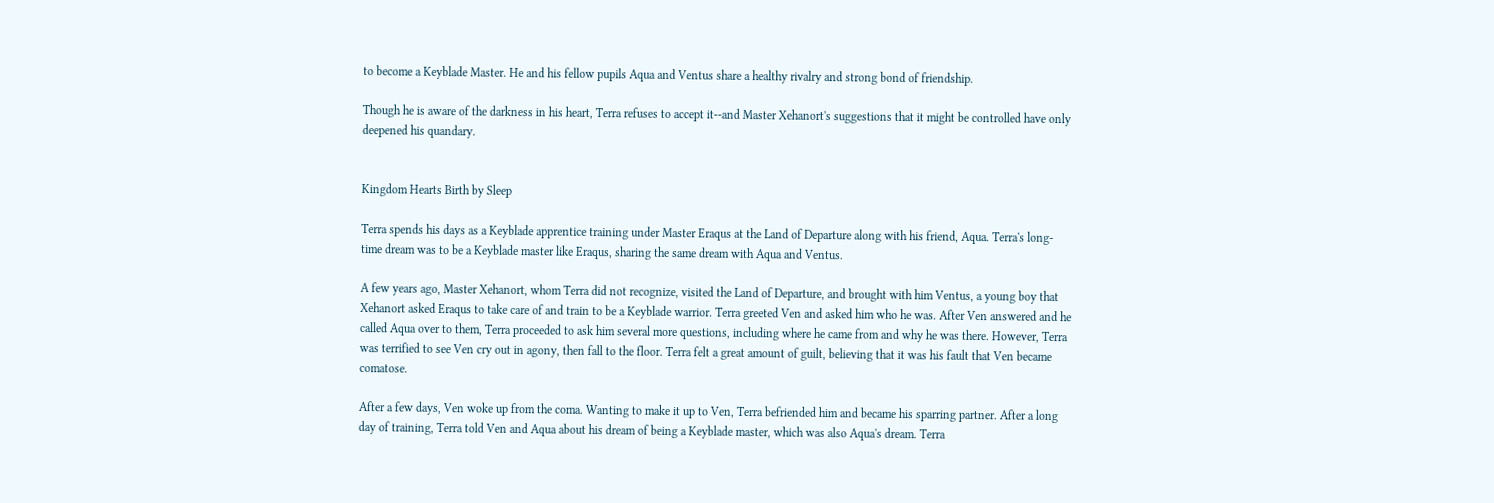to become a Keyblade Master. He and his fellow pupils Aqua and Ventus share a healthy rivalry and strong bond of friendship.

Though he is aware of the darkness in his heart, Terra refuses to accept it--and Master Xehanort's suggestions that it might be controlled have only deepened his quandary.


Kingdom Hearts Birth by Sleep

Terra spends his days as a Keyblade apprentice training under Master Eraqus at the Land of Departure along with his friend, Aqua. Terra's long-time dream was to be a Keyblade master like Eraqus, sharing the same dream with Aqua and Ventus.

A few years ago, Master Xehanort, whom Terra did not recognize, visited the Land of Departure, and brought with him Ventus, a young boy that Xehanort asked Eraqus to take care of and train to be a Keyblade warrior. Terra greeted Ven and asked him who he was. After Ven answered and he called Aqua over to them, Terra proceeded to ask him several more questions, including where he came from and why he was there. However, Terra was terrified to see Ven cry out in agony, then fall to the floor. Terra felt a great amount of guilt, believing that it was his fault that Ven became comatose.

After a few days, Ven woke up from the coma. Wanting to make it up to Ven, Terra befriended him and became his sparring partner. After a long day of training, Terra told Ven and Aqua about his dream of being a Keyblade master, which was also Aqua's dream. Terra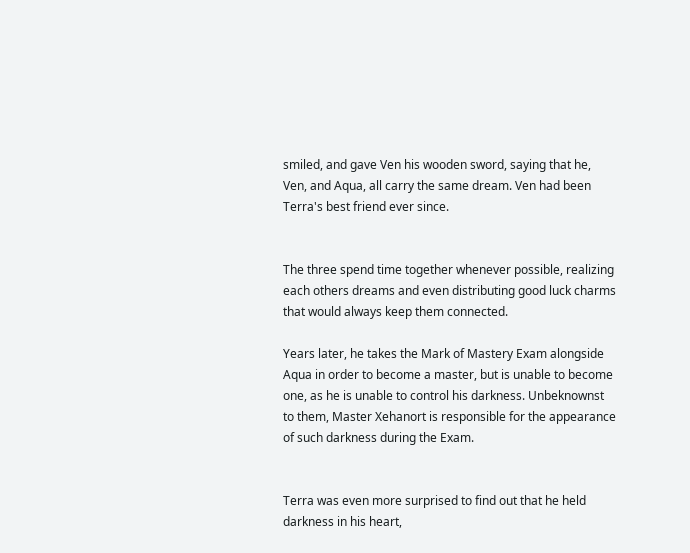smiled, and gave Ven his wooden sword, saying that he, Ven, and Aqua, all carry the same dream. Ven had been Terra's best friend ever since.


The three spend time together whenever possible, realizing each others dreams and even distributing good luck charms that would always keep them connected.

Years later, he takes the Mark of Mastery Exam alongside Aqua in order to become a master, but is unable to become one, as he is unable to control his darkness. Unbeknownst to them, Master Xehanort is responsible for the appearance of such darkness during the Exam.


Terra was even more surprised to find out that he held darkness in his heart,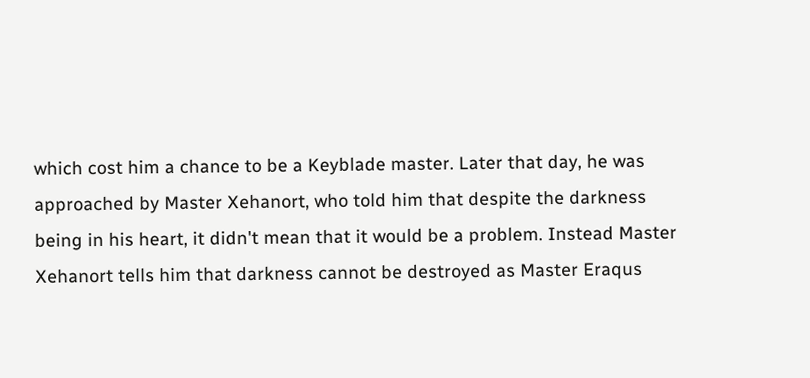which cost him a chance to be a Keyblade master. Later that day, he was approached by Master Xehanort, who told him that despite the darkness being in his heart, it didn't mean that it would be a problem. Instead Master Xehanort tells him that darkness cannot be destroyed as Master Eraqus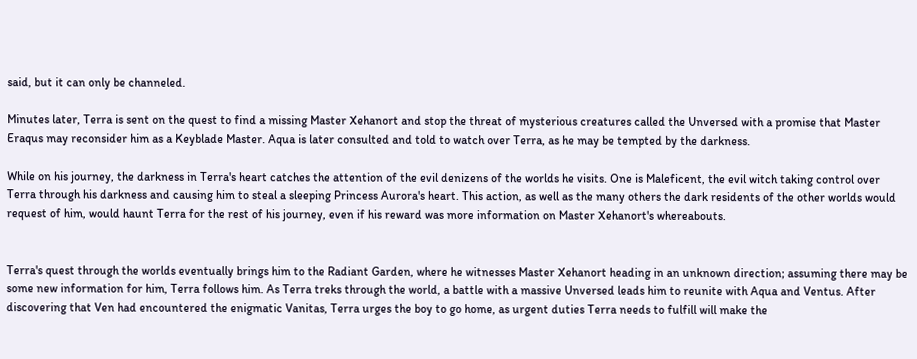said, but it can only be channeled.

Minutes later, Terra is sent on the quest to find a missing Master Xehanort and stop the threat of mysterious creatures called the Unversed with a promise that Master Eraqus may reconsider him as a Keyblade Master. Aqua is later consulted and told to watch over Terra, as he may be tempted by the darkness.

While on his journey, the darkness in Terra's heart catches the attention of the evil denizens of the worlds he visits. One is Maleficent, the evil witch taking control over Terra through his darkness and causing him to steal a sleeping Princess Aurora's heart. This action, as well as the many others the dark residents of the other worlds would request of him, would haunt Terra for the rest of his journey, even if his reward was more information on Master Xehanort's whereabouts.


Terra's quest through the worlds eventually brings him to the Radiant Garden, where he witnesses Master Xehanort heading in an unknown direction; assuming there may be some new information for him, Terra follows him. As Terra treks through the world, a battle with a massive Unversed leads him to reunite with Aqua and Ventus. After discovering that Ven had encountered the enigmatic Vanitas, Terra urges the boy to go home, as urgent duties Terra needs to fulfill will make the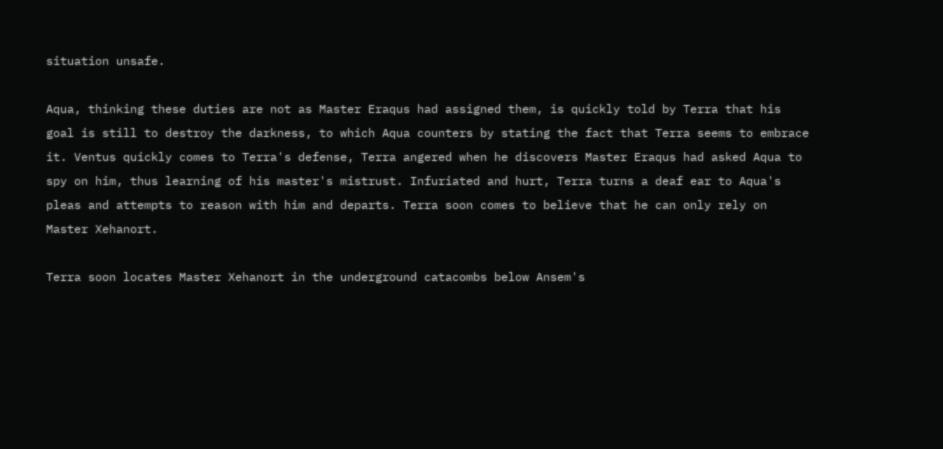situation unsafe.

Aqua, thinking these duties are not as Master Eraqus had assigned them, is quickly told by Terra that his goal is still to destroy the darkness, to which Aqua counters by stating the fact that Terra seems to embrace it. Ventus quickly comes to Terra's defense, Terra angered when he discovers Master Eraqus had asked Aqua to spy on him, thus learning of his master's mistrust. Infuriated and hurt, Terra turns a deaf ear to Aqua's pleas and attempts to reason with him and departs. Terra soon comes to believe that he can only rely on Master Xehanort.

Terra soon locates Master Xehanort in the underground catacombs below Ansem's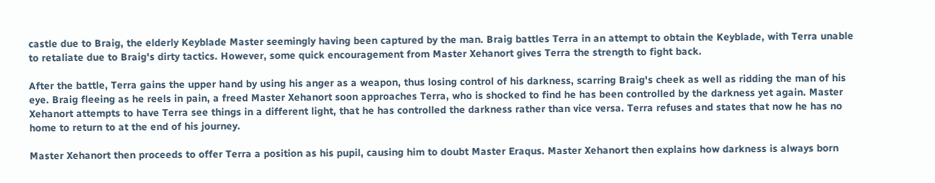castle due to Braig, the elderly Keyblade Master seemingly having been captured by the man. Braig battles Terra in an attempt to obtain the Keyblade, with Terra unable to retaliate due to Braig's dirty tactics. However, some quick encouragement from Master Xehanort gives Terra the strength to fight back.

After the battle, Terra gains the upper hand by using his anger as a weapon, thus losing control of his darkness, scarring Braig's cheek as well as ridding the man of his eye. Braig fleeing as he reels in pain, a freed Master Xehanort soon approaches Terra, who is shocked to find he has been controlled by the darkness yet again. Master Xehanort attempts to have Terra see things in a different light, that he has controlled the darkness rather than vice versa. Terra refuses and states that now he has no home to return to at the end of his journey.

Master Xehanort then proceeds to offer Terra a position as his pupil, causing him to doubt Master Eraqus. Master Xehanort then explains how darkness is always born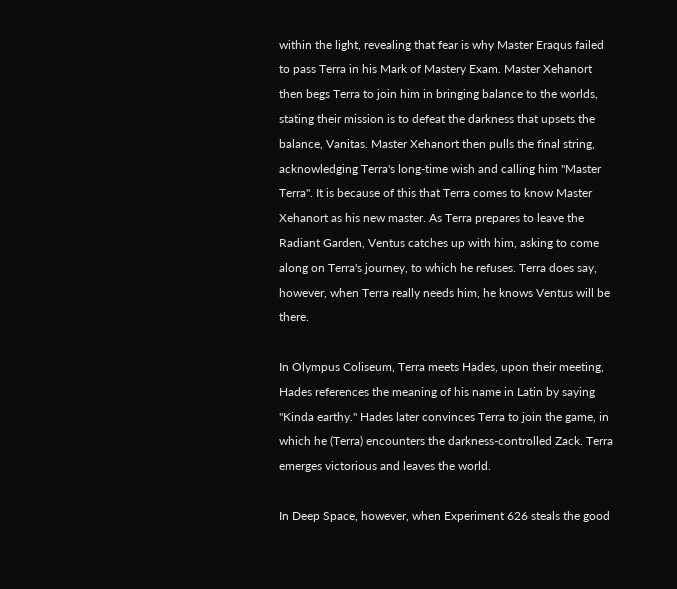within the light, revealing that fear is why Master Eraqus failed to pass Terra in his Mark of Mastery Exam. Master Xehanort then begs Terra to join him in bringing balance to the worlds, stating their mission is to defeat the darkness that upsets the balance, Vanitas. Master Xehanort then pulls the final string, acknowledging Terra's long-time wish and calling him "Master Terra". It is because of this that Terra comes to know Master Xehanort as his new master. As Terra prepares to leave the Radiant Garden, Ventus catches up with him, asking to come along on Terra's journey, to which he refuses. Terra does say, however, when Terra really needs him, he knows Ventus will be there.

In Olympus Coliseum, Terra meets Hades, upon their meeting, Hades references the meaning of his name in Latin by saying "Kinda earthy." Hades later convinces Terra to join the game, in which he (Terra) encounters the darkness-controlled Zack. Terra emerges victorious and leaves the world.

In Deep Space, however, when Experiment 626 steals the good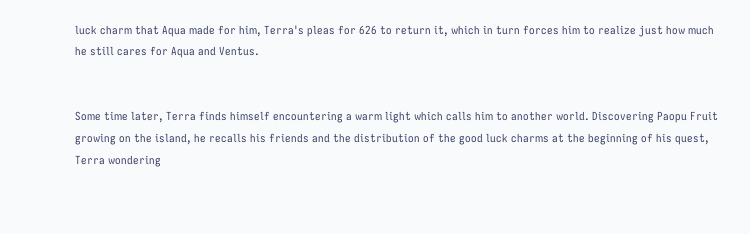luck charm that Aqua made for him, Terra's pleas for 626 to return it, which in turn forces him to realize just how much he still cares for Aqua and Ventus.


Some time later, Terra finds himself encountering a warm light which calls him to another world. Discovering Paopu Fruit growing on the island, he recalls his friends and the distribution of the good luck charms at the beginning of his quest, Terra wondering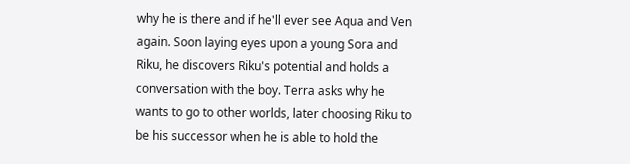why he is there and if he'll ever see Aqua and Ven again. Soon laying eyes upon a young Sora and Riku, he discovers Riku's potential and holds a conversation with the boy. Terra asks why he wants to go to other worlds, later choosing Riku to be his successor when he is able to hold the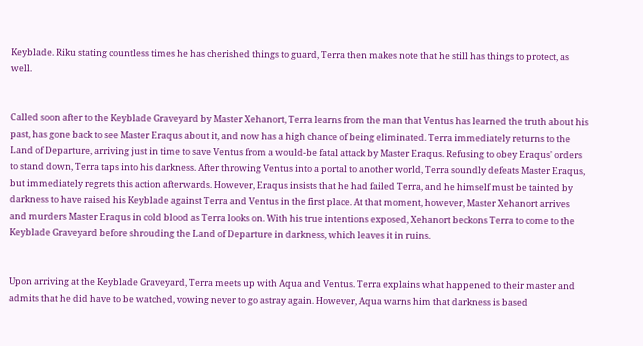Keyblade. Riku stating countless times he has cherished things to guard, Terra then makes note that he still has things to protect, as well.


Called soon after to the Keyblade Graveyard by Master Xehanort, Terra learns from the man that Ventus has learned the truth about his past, has gone back to see Master Eraqus about it, and now has a high chance of being eliminated. Terra immediately returns to the Land of Departure, arriving just in time to save Ventus from a would-be fatal attack by Master Eraqus. Refusing to obey Eraqus' orders to stand down, Terra taps into his darkness. After throwing Ventus into a portal to another world, Terra soundly defeats Master Eraqus, but immediately regrets this action afterwards. However, Eraqus insists that he had failed Terra, and he himself must be tainted by darkness to have raised his Keyblade against Terra and Ventus in the first place. At that moment, however, Master Xehanort arrives and murders Master Eraqus in cold blood as Terra looks on. With his true intentions exposed, Xehanort beckons Terra to come to the Keyblade Graveyard before shrouding the Land of Departure in darkness, which leaves it in ruins.


Upon arriving at the Keyblade Graveyard, Terra meets up with Aqua and Ventus. Terra explains what happened to their master and admits that he did have to be watched, vowing never to go astray again. However, Aqua warns him that darkness is based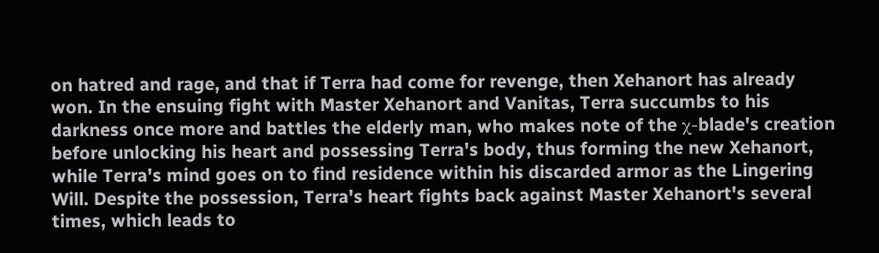on hatred and rage, and that if Terra had come for revenge, then Xehanort has already won. In the ensuing fight with Master Xehanort and Vanitas, Terra succumbs to his darkness once more and battles the elderly man, who makes note of the χ-blade's creation before unlocking his heart and possessing Terra's body, thus forming the new Xehanort, while Terra's mind goes on to find residence within his discarded armor as the Lingering Will. Despite the possession, Terra's heart fights back against Master Xehanort's several times, which leads to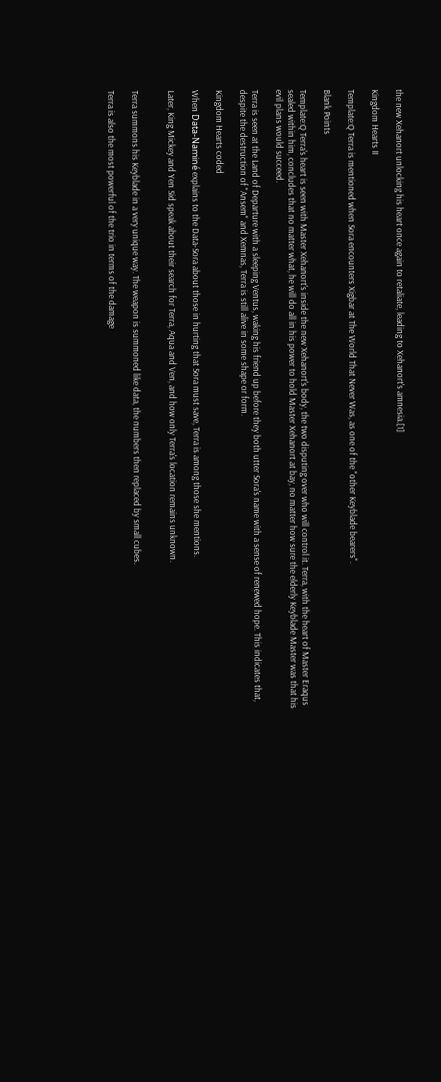the new Xehanort unlocking his heart once again to retaliate, leading to Xehanort's amnesia.[1]

Kingdom Hearts II

Template:Q Terra is mentioned when Sora encounters Xigbar at The World That Never Was, as one of the "other Keyblade bearers".

Blank Points

Template:Q Terra's heart is seen with Master Xehanort's inside the new Xehanort's body, the two disputing over who will control it. Terra, with the heart of Master Eraqus sealed within him, concludes that no matter what, he will do all in his power to hold Master Xehanort at bay, no matter how sure the elderly Keyblade Master was that his evil plans would succeed.

Terra is seen at the Land of Departure with a sleeping Ventus, waking his friend up before they both utter Sora's name with a sense of renewed hope. This indicates that, despite the destruction of "Ansem" and Xemnas, Terra is still alive in some shape or form.

Kingdom Hearts coded

When Data-Naminé explains to the Data-Sora about those in hurting that Sora must save, Terra is among those she mentions.

Later, King Mickey and Yen Sid speak about their search for Terra, Aqua and Ven, and how only Terra's location remains unknown.


Terra summons his Keyblade in a very unique way. The weapon is summoned like data, the numbers then replaced by small cubes.

Terra is also the most powerful of the trio in terms of the damage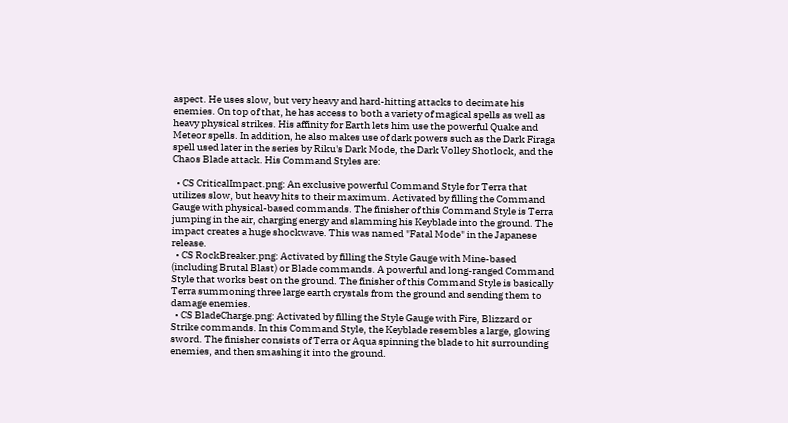aspect. He uses slow, but very heavy and hard-hitting attacks to decimate his enemies. On top of that, he has access to both a variety of magical spells as well as heavy physical strikes. His affinity for Earth lets him use the powerful Quake and Meteor spells. In addition, he also makes use of dark powers such as the Dark Firaga spell used later in the series by Riku's Dark Mode, the Dark Volley Shotlock, and the Chaos Blade attack. His Command Styles are:

  • CS CriticalImpact.png: An exclusive powerful Command Style for Terra that utilizes slow, but heavy hits to their maximum. Activated by filling the Command Gauge with physical-based commands. The finisher of this Command Style is Terra jumping in the air, charging energy and slamming his Keyblade into the ground. The impact creates a huge shockwave. This was named "Fatal Mode" in the Japanese release.
  • CS RockBreaker.png: Activated by filling the Style Gauge with Mine-based (including Brutal Blast) or Blade commands. A powerful and long-ranged Command Style that works best on the ground. The finisher of this Command Style is basically Terra summoning three large earth crystals from the ground and sending them to damage enemies.
  • CS BladeCharge.png: Activated by filling the Style Gauge with Fire, Blizzard or Strike commands. In this Command Style, the Keyblade resembles a large, glowing sword. The finisher consists of Terra or Aqua spinning the blade to hit surrounding enemies, and then smashing it into the ground.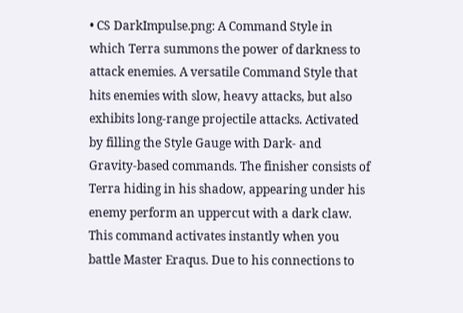• CS DarkImpulse.png: A Command Style in which Terra summons the power of darkness to attack enemies. A versatile Command Style that hits enemies with slow, heavy attacks, but also exhibits long-range projectile attacks. Activated by filling the Style Gauge with Dark- and Gravity-based commands. The finisher consists of Terra hiding in his shadow, appearing under his enemy perform an uppercut with a dark claw. This command activates instantly when you battle Master Eraqus. Due to his connections to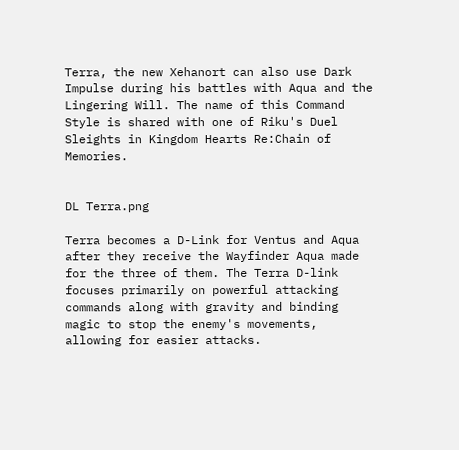Terra, the new Xehanort can also use Dark Impulse during his battles with Aqua and the Lingering Will. The name of this Command Style is shared with one of Riku's Duel Sleights in Kingdom Hearts Re:Chain of Memories.


DL Terra.png

Terra becomes a D-Link for Ventus and Aqua after they receive the Wayfinder Aqua made for the three of them. The Terra D-link focuses primarily on powerful attacking commands along with gravity and binding magic to stop the enemy's movements, allowing for easier attacks.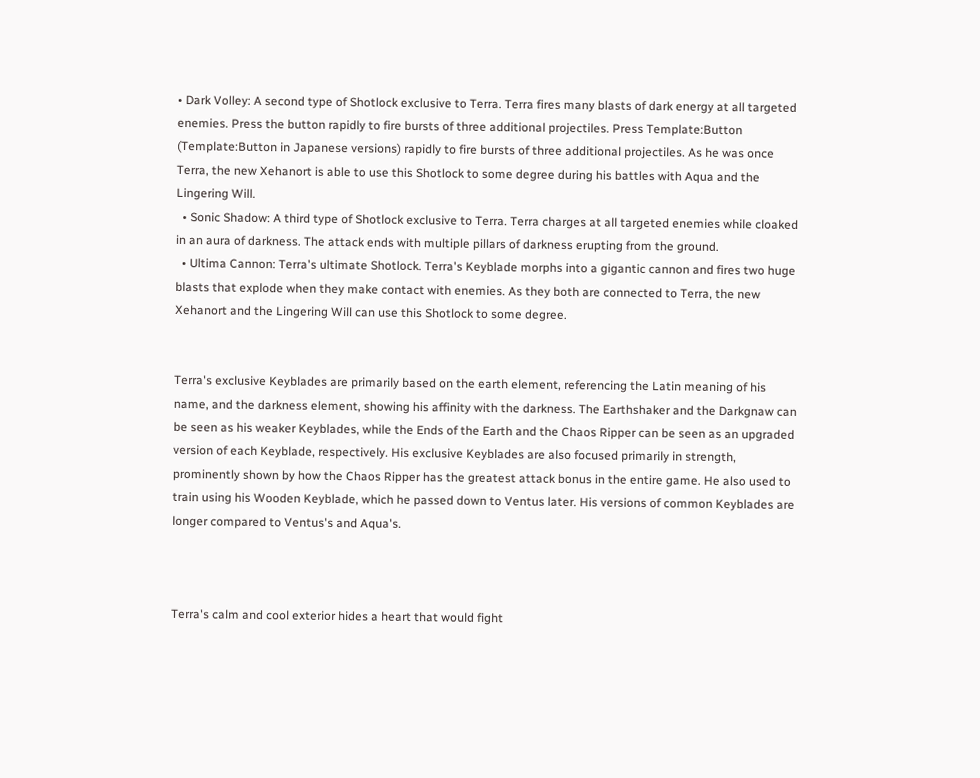• Dark Volley: A second type of Shotlock exclusive to Terra. Terra fires many blasts of dark energy at all targeted enemies. Press the button rapidly to fire bursts of three additional projectiles. Press Template:Button (Template:Button in Japanese versions) rapidly to fire bursts of three additional projectiles. As he was once Terra, the new Xehanort is able to use this Shotlock to some degree during his battles with Aqua and the Lingering Will.
  • Sonic Shadow: A third type of Shotlock exclusive to Terra. Terra charges at all targeted enemies while cloaked in an aura of darkness. The attack ends with multiple pillars of darkness erupting from the ground.
  • Ultima Cannon: Terra's ultimate Shotlock. Terra's Keyblade morphs into a gigantic cannon and fires two huge blasts that explode when they make contact with enemies. As they both are connected to Terra, the new Xehanort and the Lingering Will can use this Shotlock to some degree.


Terra's exclusive Keyblades are primarily based on the earth element, referencing the Latin meaning of his name, and the darkness element, showing his affinity with the darkness. The Earthshaker and the Darkgnaw can be seen as his weaker Keyblades, while the Ends of the Earth and the Chaos Ripper can be seen as an upgraded version of each Keyblade, respectively. His exclusive Keyblades are also focused primarily in strength, prominently shown by how the Chaos Ripper has the greatest attack bonus in the entire game. He also used to train using his Wooden Keyblade, which he passed down to Ventus later. His versions of common Keyblades are longer compared to Ventus's and Aqua's.



Terra's calm and cool exterior hides a heart that would fight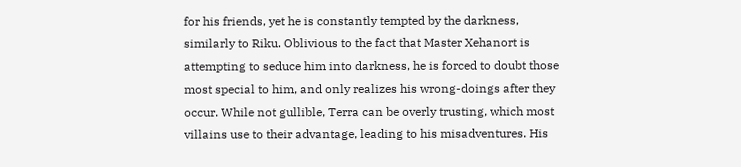for his friends, yet he is constantly tempted by the darkness, similarly to Riku. Oblivious to the fact that Master Xehanort is attempting to seduce him into darkness, he is forced to doubt those most special to him, and only realizes his wrong-doings after they occur. While not gullible, Terra can be overly trusting, which most villains use to their advantage, leading to his misadventures. His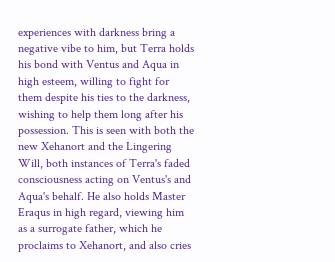experiences with darkness bring a negative vibe to him, but Terra holds his bond with Ventus and Aqua in high esteem, willing to fight for them despite his ties to the darkness, wishing to help them long after his possession. This is seen with both the new Xehanort and the Lingering Will, both instances of Terra's faded consciousness acting on Ventus's and Aqua's behalf. He also holds Master Eraqus in high regard, viewing him as a surrogate father, which he proclaims to Xehanort, and also cries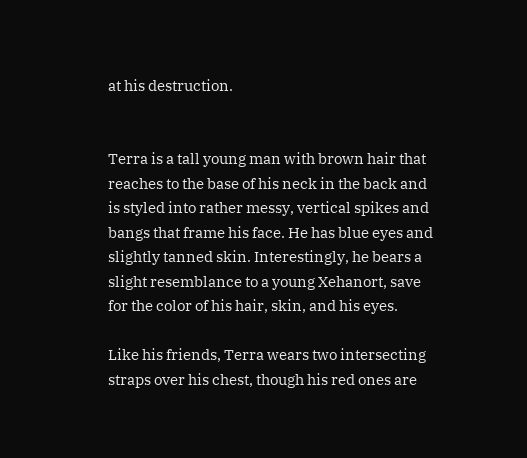at his destruction.


Terra is a tall young man with brown hair that reaches to the base of his neck in the back and is styled into rather messy, vertical spikes and bangs that frame his face. He has blue eyes and slightly tanned skin. Interestingly, he bears a slight resemblance to a young Xehanort, save for the color of his hair, skin, and his eyes.

Like his friends, Terra wears two intersecting straps over his chest, though his red ones are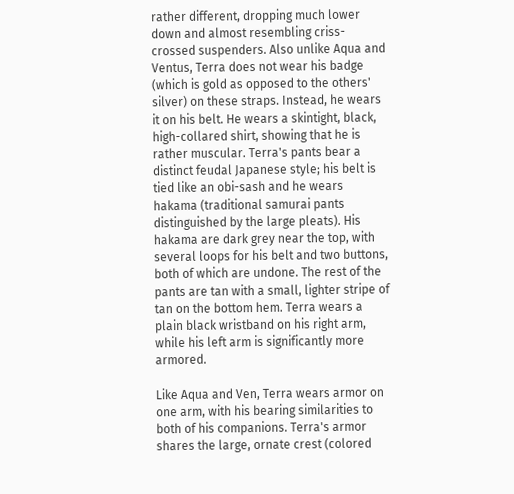rather different, dropping much lower down and almost resembling criss-crossed suspenders. Also unlike Aqua and Ventus, Terra does not wear his badge (which is gold as opposed to the others' silver) on these straps. Instead, he wears it on his belt. He wears a skintight, black, high-collared shirt, showing that he is rather muscular. Terra's pants bear a distinct feudal Japanese style; his belt is tied like an obi-sash and he wears hakama (traditional samurai pants distinguished by the large pleats). His hakama are dark grey near the top, with several loops for his belt and two buttons, both of which are undone. The rest of the pants are tan with a small, lighter stripe of tan on the bottom hem. Terra wears a plain black wristband on his right arm, while his left arm is significantly more armored.

Like Aqua and Ven, Terra wears armor on one arm, with his bearing similarities to both of his companions. Terra's armor shares the large, ornate crest (colored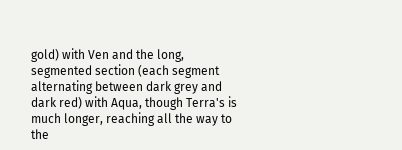gold) with Ven and the long, segmented section (each segment alternating between dark grey and dark red) with Aqua, though Terra's is much longer, reaching all the way to the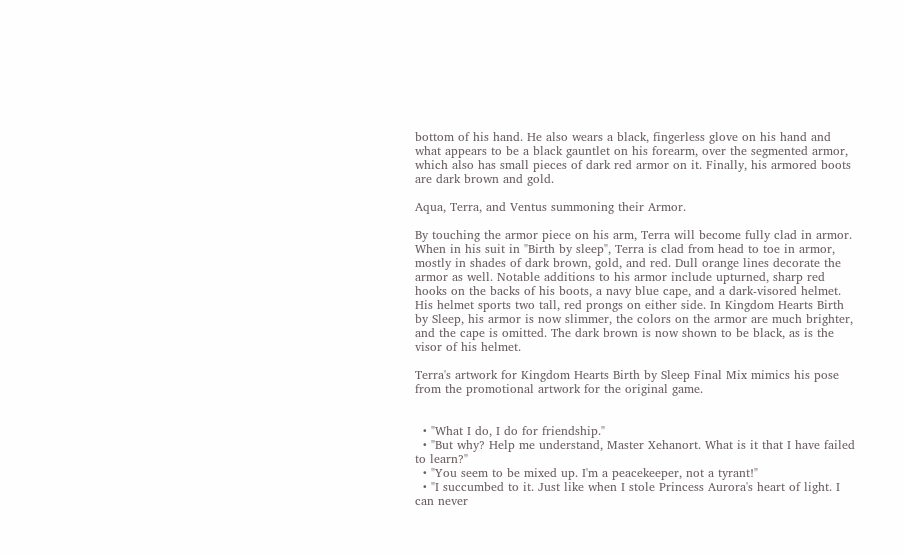bottom of his hand. He also wears a black, fingerless glove on his hand and what appears to be a black gauntlet on his forearm, over the segmented armor, which also has small pieces of dark red armor on it. Finally, his armored boots are dark brown and gold.

Aqua, Terra, and Ventus summoning their Armor.

By touching the armor piece on his arm, Terra will become fully clad in armor. When in his suit in "Birth by sleep", Terra is clad from head to toe in armor, mostly in shades of dark brown, gold, and red. Dull orange lines decorate the armor as well. Notable additions to his armor include upturned, sharp red hooks on the backs of his boots, a navy blue cape, and a dark-visored helmet. His helmet sports two tall, red prongs on either side. In Kingdom Hearts Birth by Sleep, his armor is now slimmer, the colors on the armor are much brighter, and the cape is omitted. The dark brown is now shown to be black, as is the visor of his helmet.

Terra's artwork for Kingdom Hearts Birth by Sleep Final Mix mimics his pose from the promotional artwork for the original game.


  • "What I do, I do for friendship."
  • "But why? Help me understand, Master Xehanort. What is it that I have failed to learn?"
  • "You seem to be mixed up. I'm a peacekeeper, not a tyrant!"
  • "I succumbed to it. Just like when I stole Princess Aurora's heart of light. I can never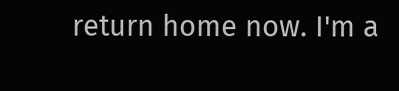return home now. I'm a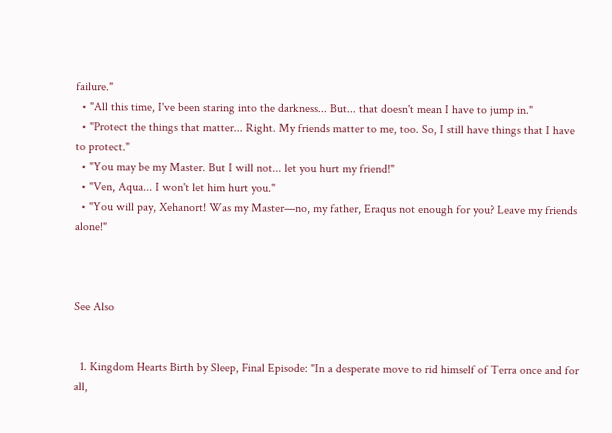failure."
  • "All this time, I've been staring into the darkness... But... that doesn't mean I have to jump in."
  • "Protect the things that matter... Right. My friends matter to me, too. So, I still have things that I have to protect."
  • "You may be my Master. But I will not... let you hurt my friend!"
  • "Ven, Aqua... I won't let him hurt you."
  • "You will pay, Xehanort! Was my Master—no, my father, Eraqus not enough for you? Leave my friends alone!"



See Also


  1. Kingdom Hearts Birth by Sleep, Final Episode: "In a desperate move to rid himself of Terra once and for all,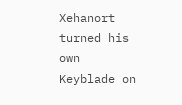Xehanort turned his own Keyblade on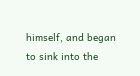himself, and began to sink into the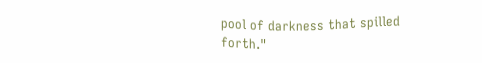pool of darkness that spilled forth."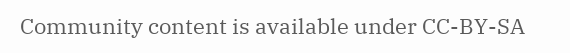Community content is available under CC-BY-SA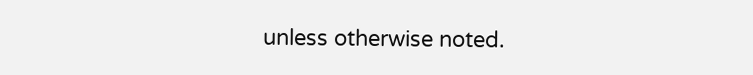unless otherwise noted.